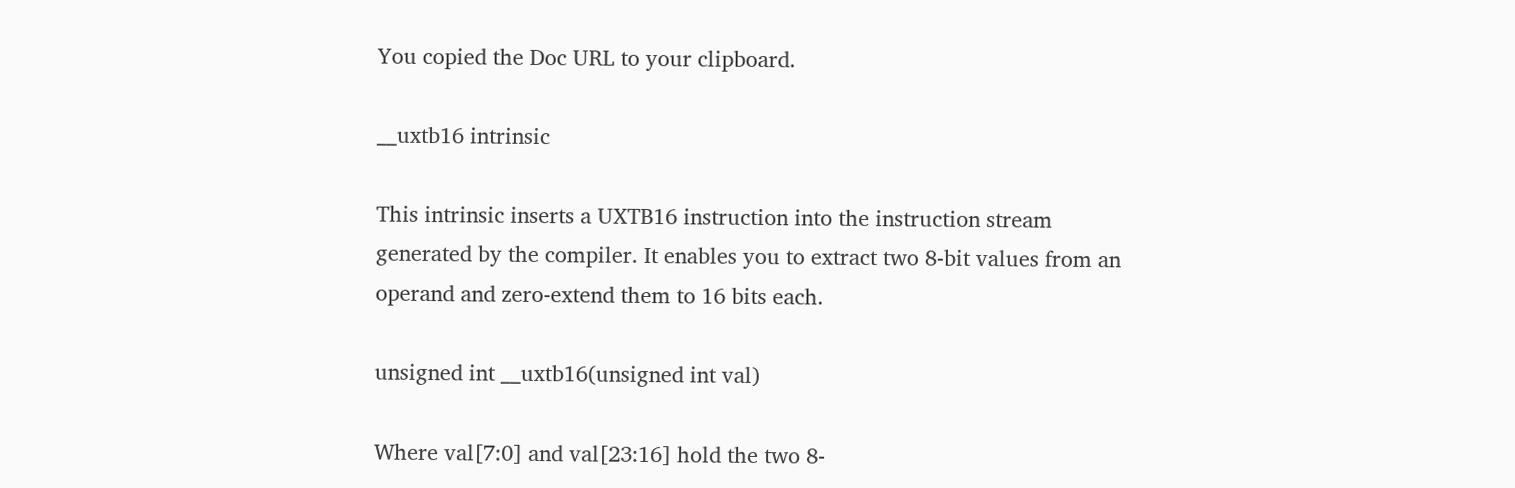You copied the Doc URL to your clipboard.

__uxtb16 intrinsic

This intrinsic inserts a UXTB16 instruction into the instruction stream generated by the compiler. It enables you to extract two 8-bit values from an operand and zero-extend them to 16 bits each.

unsigned int __uxtb16(unsigned int val)

Where val[7:0] and val[23:16] hold the two 8-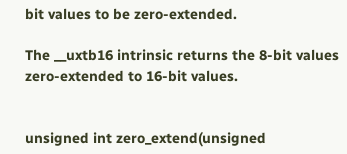bit values to be zero-extended.

The __uxtb16 intrinsic returns the 8-bit values zero-extended to 16-bit values.


unsigned int zero_extend(unsigned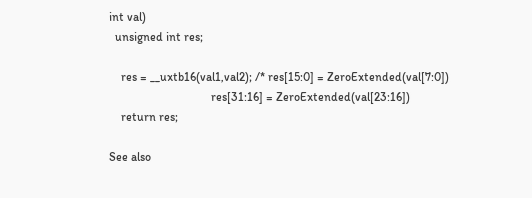int val)
  unsigned int res;

    res = __uxtb16(val1,val2); /* res[15:0] = ZeroExtended(val[7:0])
                                  res[31:16] = ZeroExtended(val[23:16])
    return res;

See also